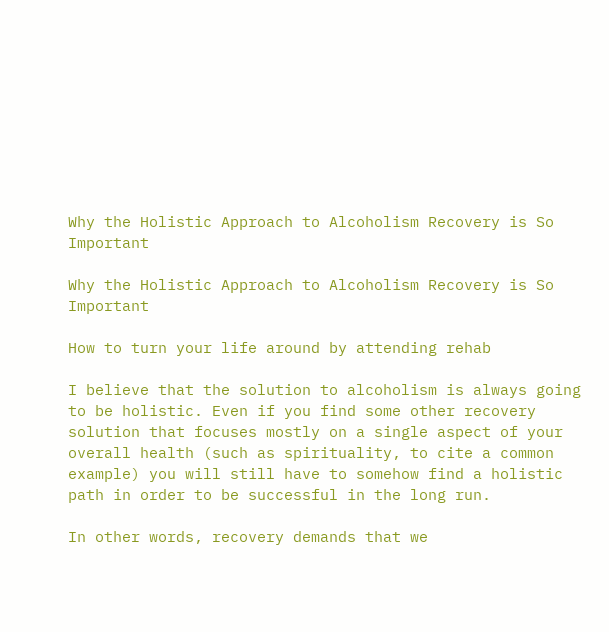Why the Holistic Approach to Alcoholism Recovery is So Important

Why the Holistic Approach to Alcoholism Recovery is So Important

How to turn your life around by attending rehab

I believe that the solution to alcoholism is always going to be holistic. Even if you find some other recovery solution that focuses mostly on a single aspect of your overall health (such as spirituality, to cite a common example) you will still have to somehow find a holistic path in order to be successful in the long run.

In other words, recovery demands that we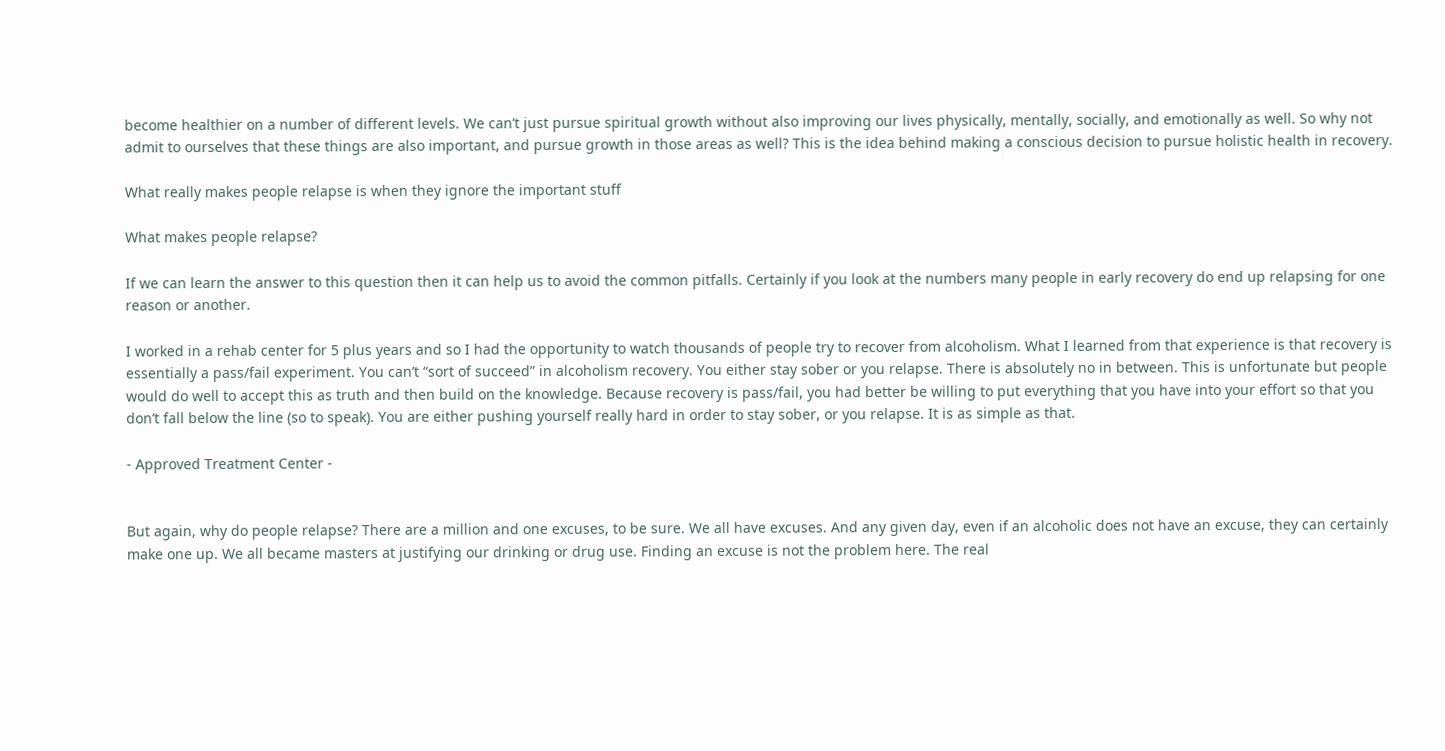become healthier on a number of different levels. We can’t just pursue spiritual growth without also improving our lives physically, mentally, socially, and emotionally as well. So why not admit to ourselves that these things are also important, and pursue growth in those areas as well? This is the idea behind making a conscious decision to pursue holistic health in recovery.

What really makes people relapse is when they ignore the important stuff

What makes people relapse?

If we can learn the answer to this question then it can help us to avoid the common pitfalls. Certainly if you look at the numbers many people in early recovery do end up relapsing for one reason or another.

I worked in a rehab center for 5 plus years and so I had the opportunity to watch thousands of people try to recover from alcoholism. What I learned from that experience is that recovery is essentially a pass/fail experiment. You can’t “sort of succeed” in alcoholism recovery. You either stay sober or you relapse. There is absolutely no in between. This is unfortunate but people would do well to accept this as truth and then build on the knowledge. Because recovery is pass/fail, you had better be willing to put everything that you have into your effort so that you don’t fall below the line (so to speak). You are either pushing yourself really hard in order to stay sober, or you relapse. It is as simple as that.

- Approved Treatment Center -


But again, why do people relapse? There are a million and one excuses, to be sure. We all have excuses. And any given day, even if an alcoholic does not have an excuse, they can certainly make one up. We all became masters at justifying our drinking or drug use. Finding an excuse is not the problem here. The real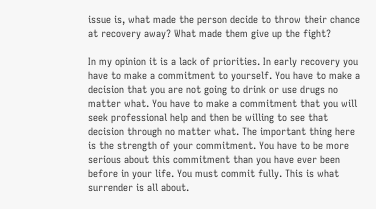issue is, what made the person decide to throw their chance at recovery away? What made them give up the fight?

In my opinion it is a lack of priorities. In early recovery you have to make a commitment to yourself. You have to make a decision that you are not going to drink or use drugs no matter what. You have to make a commitment that you will seek professional help and then be willing to see that decision through no matter what. The important thing here is the strength of your commitment. You have to be more serious about this commitment than you have ever been before in your life. You must commit fully. This is what surrender is all about.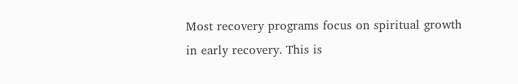Most recovery programs focus on spiritual growth in early recovery. This is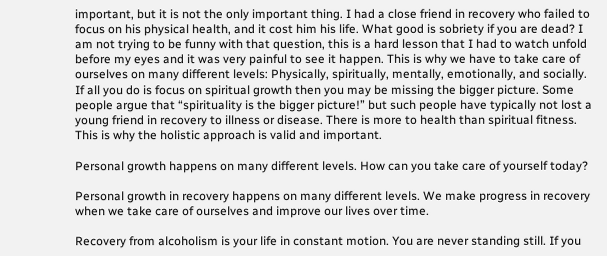important, but it is not the only important thing. I had a close friend in recovery who failed to focus on his physical health, and it cost him his life. What good is sobriety if you are dead? I am not trying to be funny with that question, this is a hard lesson that I had to watch unfold before my eyes and it was very painful to see it happen. This is why we have to take care of ourselves on many different levels: Physically, spiritually, mentally, emotionally, and socially. If all you do is focus on spiritual growth then you may be missing the bigger picture. Some people argue that “spirituality is the bigger picture!” but such people have typically not lost a young friend in recovery to illness or disease. There is more to health than spiritual fitness. This is why the holistic approach is valid and important.

Personal growth happens on many different levels. How can you take care of yourself today?

Personal growth in recovery happens on many different levels. We make progress in recovery when we take care of ourselves and improve our lives over time.

Recovery from alcoholism is your life in constant motion. You are never standing still. If you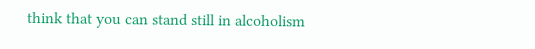think that you can stand still in alcoholism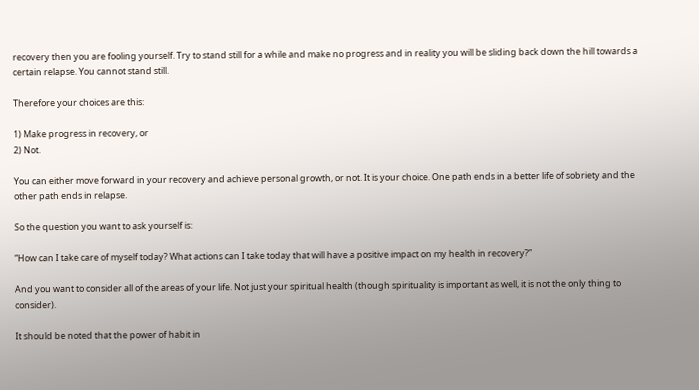recovery then you are fooling yourself. Try to stand still for a while and make no progress and in reality you will be sliding back down the hill towards a certain relapse. You cannot stand still.

Therefore your choices are this:

1) Make progress in recovery, or
2) Not.

You can either move forward in your recovery and achieve personal growth, or not. It is your choice. One path ends in a better life of sobriety and the other path ends in relapse.

So the question you want to ask yourself is:

“How can I take care of myself today? What actions can I take today that will have a positive impact on my health in recovery?”

And you want to consider all of the areas of your life. Not just your spiritual health (though spirituality is important as well, it is not the only thing to consider).

It should be noted that the power of habit in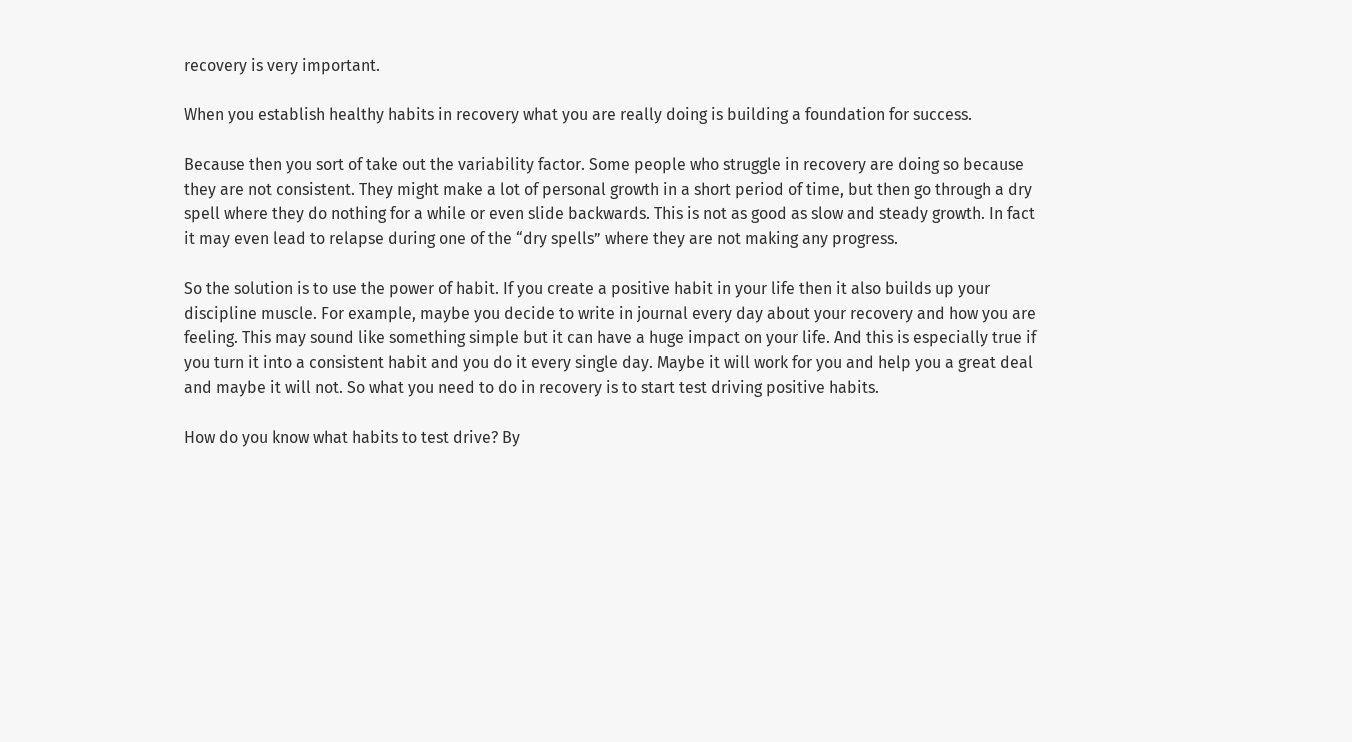recovery is very important.

When you establish healthy habits in recovery what you are really doing is building a foundation for success.

Because then you sort of take out the variability factor. Some people who struggle in recovery are doing so because they are not consistent. They might make a lot of personal growth in a short period of time, but then go through a dry spell where they do nothing for a while or even slide backwards. This is not as good as slow and steady growth. In fact it may even lead to relapse during one of the “dry spells” where they are not making any progress.

So the solution is to use the power of habit. If you create a positive habit in your life then it also builds up your discipline muscle. For example, maybe you decide to write in journal every day about your recovery and how you are feeling. This may sound like something simple but it can have a huge impact on your life. And this is especially true if you turn it into a consistent habit and you do it every single day. Maybe it will work for you and help you a great deal and maybe it will not. So what you need to do in recovery is to start test driving positive habits.

How do you know what habits to test drive? By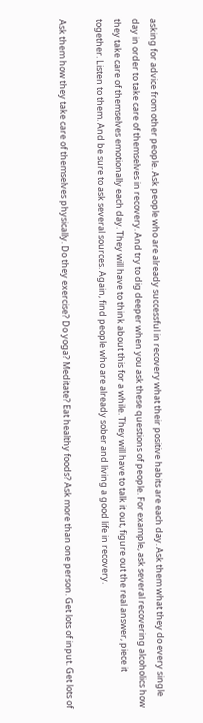asking for advice from other people. Ask people who are already successful in recovery what their positive habits are each day. Ask them what they do every single day in order to take care of themselves in recovery. And try to dig deeper when you ask these questions of people. For example, ask several recovering alcoholics how they take care of themselves emotionally each day. They will have to think about this for a while. They will have to talk it out, figure out the real answer, piece it together. Listen to them. And be sure to ask several sources. Again, find people who are already sober and living a good life in recovery.

Ask them how they take care of themselves physically. Do they exercise? Do yoga? Meditate? Eat healthy foods? Ask more than one person. Get lots of input. Get lots of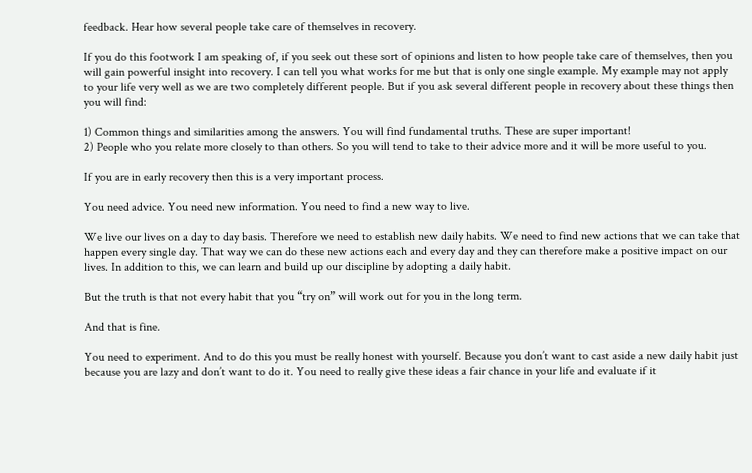feedback. Hear how several people take care of themselves in recovery.

If you do this footwork I am speaking of, if you seek out these sort of opinions and listen to how people take care of themselves, then you will gain powerful insight into recovery. I can tell you what works for me but that is only one single example. My example may not apply to your life very well as we are two completely different people. But if you ask several different people in recovery about these things then you will find:

1) Common things and similarities among the answers. You will find fundamental truths. These are super important!
2) People who you relate more closely to than others. So you will tend to take to their advice more and it will be more useful to you.

If you are in early recovery then this is a very important process.

You need advice. You need new information. You need to find a new way to live.

We live our lives on a day to day basis. Therefore we need to establish new daily habits. We need to find new actions that we can take that happen every single day. That way we can do these new actions each and every day and they can therefore make a positive impact on our lives. In addition to this, we can learn and build up our discipline by adopting a daily habit.

But the truth is that not every habit that you “try on” will work out for you in the long term.

And that is fine.

You need to experiment. And to do this you must be really honest with yourself. Because you don’t want to cast aside a new daily habit just because you are lazy and don’t want to do it. You need to really give these ideas a fair chance in your life and evaluate if it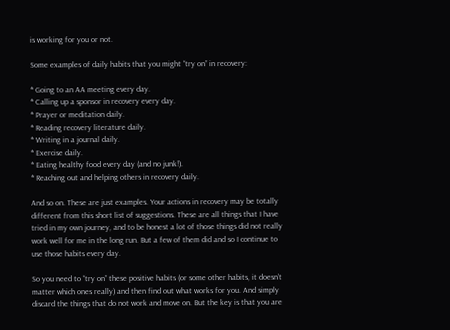is working for you or not.

Some examples of daily habits that you might “try on” in recovery:

* Going to an AA meeting every day.
* Calling up a sponsor in recovery every day.
* Prayer or meditation daily.
* Reading recovery literature daily.
* Writing in a journal daily.
* Exercise daily.
* Eating healthy food every day (and no junk!).
* Reaching out and helping others in recovery daily.

And so on. These are just examples. Your actions in recovery may be totally different from this short list of suggestions. These are all things that I have tried in my own journey, and to be honest a lot of those things did not really work well for me in the long run. But a few of them did and so I continue to use those habits every day.

So you need to “try on” these positive habits (or some other habits, it doesn’t matter which ones really) and then find out what works for you. And simply discard the things that do not work and move on. But the key is that you are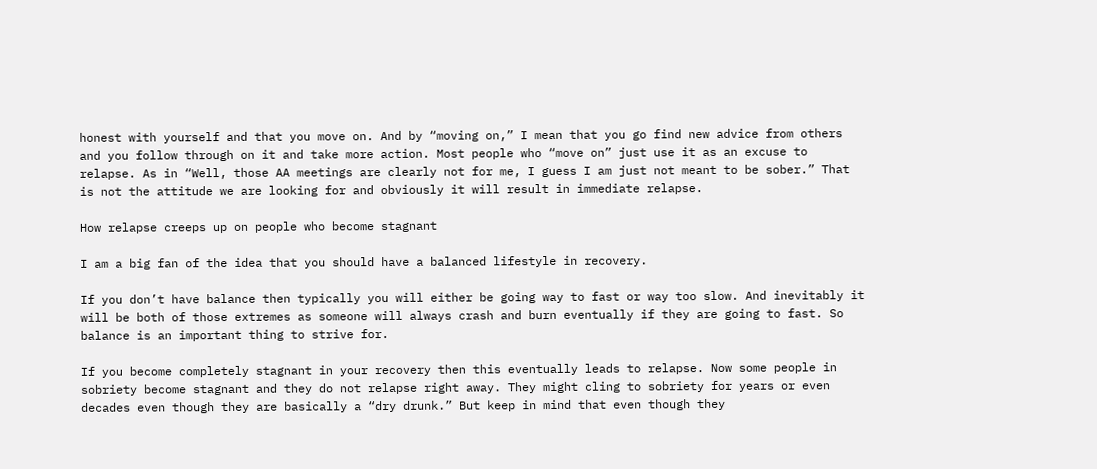honest with yourself and that you move on. And by “moving on,” I mean that you go find new advice from others and you follow through on it and take more action. Most people who “move on” just use it as an excuse to relapse. As in “Well, those AA meetings are clearly not for me, I guess I am just not meant to be sober.” That is not the attitude we are looking for and obviously it will result in immediate relapse.

How relapse creeps up on people who become stagnant

I am a big fan of the idea that you should have a balanced lifestyle in recovery.

If you don’t have balance then typically you will either be going way to fast or way too slow. And inevitably it will be both of those extremes as someone will always crash and burn eventually if they are going to fast. So balance is an important thing to strive for.

If you become completely stagnant in your recovery then this eventually leads to relapse. Now some people in sobriety become stagnant and they do not relapse right away. They might cling to sobriety for years or even decades even though they are basically a “dry drunk.” But keep in mind that even though they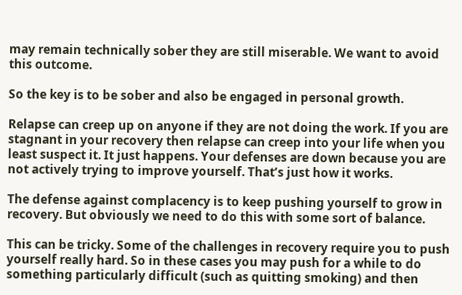may remain technically sober they are still miserable. We want to avoid this outcome.

So the key is to be sober and also be engaged in personal growth.

Relapse can creep up on anyone if they are not doing the work. If you are stagnant in your recovery then relapse can creep into your life when you least suspect it. It just happens. Your defenses are down because you are not actively trying to improve yourself. That’s just how it works.

The defense against complacency is to keep pushing yourself to grow in recovery. But obviously we need to do this with some sort of balance.

This can be tricky. Some of the challenges in recovery require you to push yourself really hard. So in these cases you may push for a while to do something particularly difficult (such as quitting smoking) and then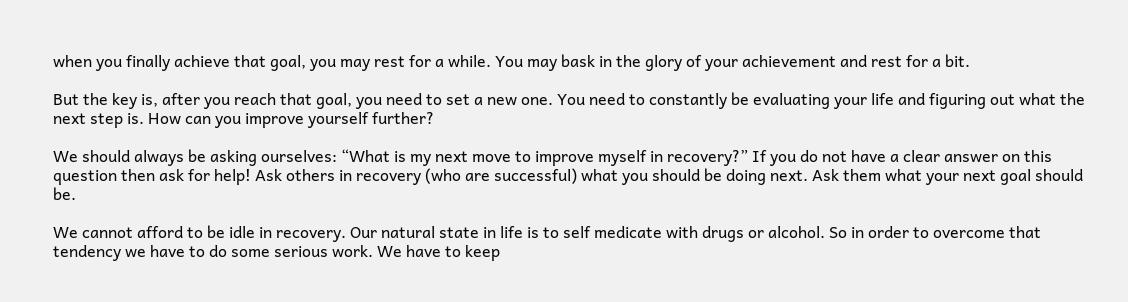when you finally achieve that goal, you may rest for a while. You may bask in the glory of your achievement and rest for a bit.

But the key is, after you reach that goal, you need to set a new one. You need to constantly be evaluating your life and figuring out what the next step is. How can you improve yourself further?

We should always be asking ourselves: “What is my next move to improve myself in recovery?” If you do not have a clear answer on this question then ask for help! Ask others in recovery (who are successful) what you should be doing next. Ask them what your next goal should be.

We cannot afford to be idle in recovery. Our natural state in life is to self medicate with drugs or alcohol. So in order to overcome that tendency we have to do some serious work. We have to keep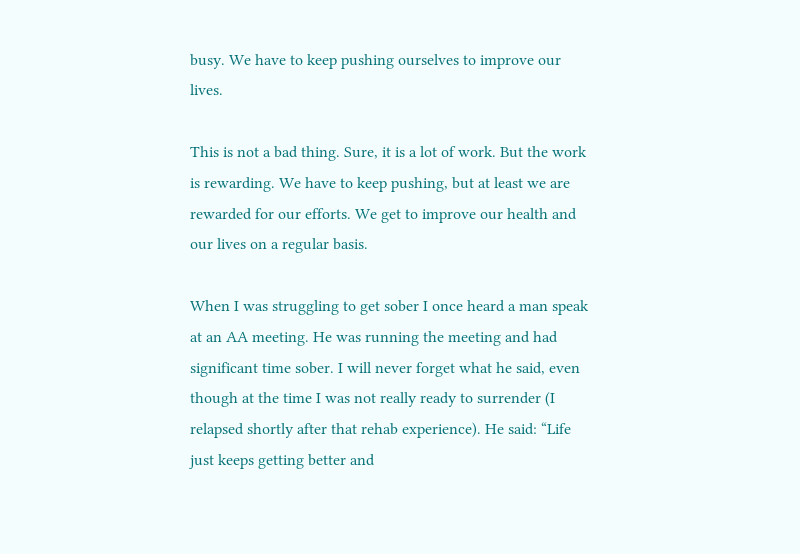busy. We have to keep pushing ourselves to improve our lives.

This is not a bad thing. Sure, it is a lot of work. But the work is rewarding. We have to keep pushing, but at least we are rewarded for our efforts. We get to improve our health and our lives on a regular basis.

When I was struggling to get sober I once heard a man speak at an AA meeting. He was running the meeting and had significant time sober. I will never forget what he said, even though at the time I was not really ready to surrender (I relapsed shortly after that rehab experience). He said: “Life just keeps getting better and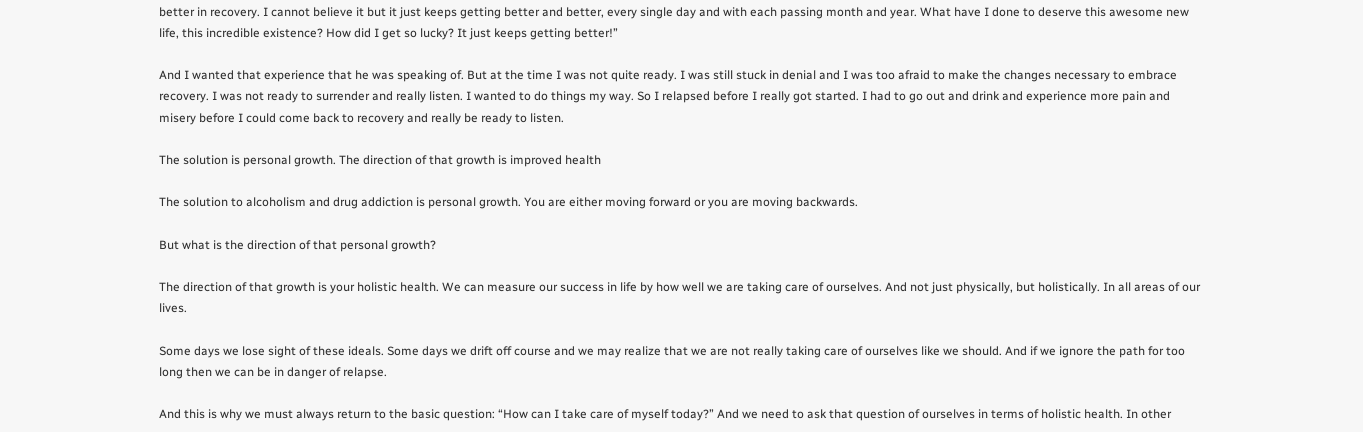better in recovery. I cannot believe it but it just keeps getting better and better, every single day and with each passing month and year. What have I done to deserve this awesome new life, this incredible existence? How did I get so lucky? It just keeps getting better!”

And I wanted that experience that he was speaking of. But at the time I was not quite ready. I was still stuck in denial and I was too afraid to make the changes necessary to embrace recovery. I was not ready to surrender and really listen. I wanted to do things my way. So I relapsed before I really got started. I had to go out and drink and experience more pain and misery before I could come back to recovery and really be ready to listen.

The solution is personal growth. The direction of that growth is improved health

The solution to alcoholism and drug addiction is personal growth. You are either moving forward or you are moving backwards.

But what is the direction of that personal growth?

The direction of that growth is your holistic health. We can measure our success in life by how well we are taking care of ourselves. And not just physically, but holistically. In all areas of our lives.

Some days we lose sight of these ideals. Some days we drift off course and we may realize that we are not really taking care of ourselves like we should. And if we ignore the path for too long then we can be in danger of relapse.

And this is why we must always return to the basic question: “How can I take care of myself today?” And we need to ask that question of ourselves in terms of holistic health. In other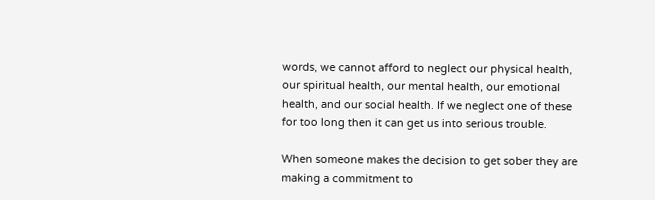words, we cannot afford to neglect our physical health, our spiritual health, our mental health, our emotional health, and our social health. If we neglect one of these for too long then it can get us into serious trouble.

When someone makes the decision to get sober they are making a commitment to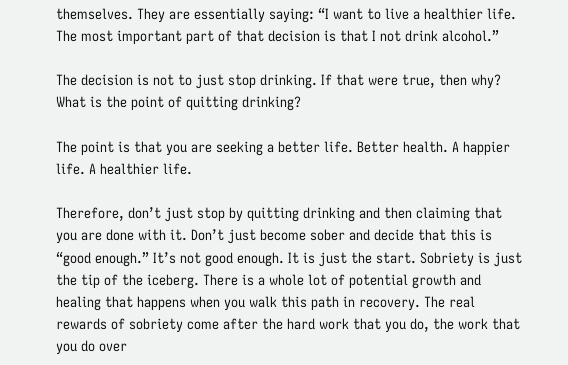themselves. They are essentially saying: “I want to live a healthier life. The most important part of that decision is that I not drink alcohol.”

The decision is not to just stop drinking. If that were true, then why? What is the point of quitting drinking?

The point is that you are seeking a better life. Better health. A happier life. A healthier life.

Therefore, don’t just stop by quitting drinking and then claiming that you are done with it. Don’t just become sober and decide that this is “good enough.” It’s not good enough. It is just the start. Sobriety is just the tip of the iceberg. There is a whole lot of potential growth and healing that happens when you walk this path in recovery. The real rewards of sobriety come after the hard work that you do, the work that you do over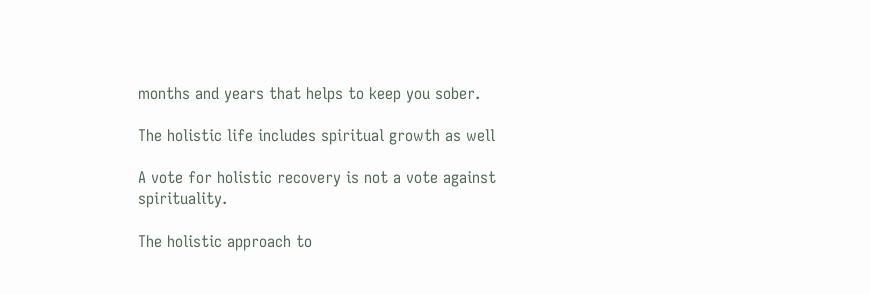months and years that helps to keep you sober.

The holistic life includes spiritual growth as well

A vote for holistic recovery is not a vote against spirituality.

The holistic approach to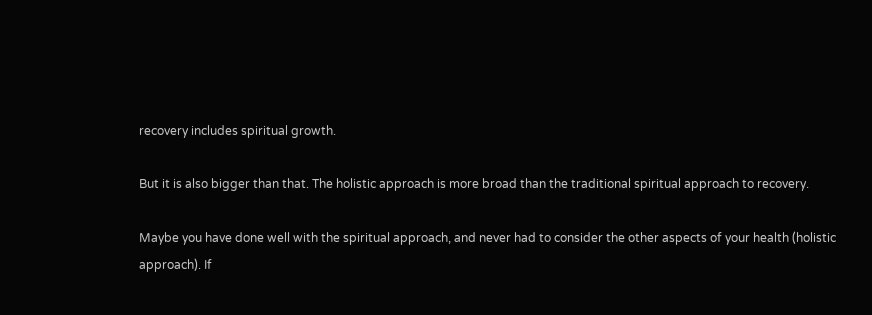recovery includes spiritual growth.

But it is also bigger than that. The holistic approach is more broad than the traditional spiritual approach to recovery.

Maybe you have done well with the spiritual approach, and never had to consider the other aspects of your health (holistic approach). If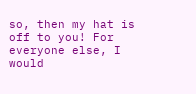so, then my hat is off to you! For everyone else, I would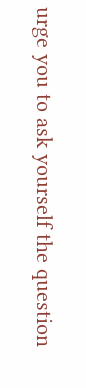urge you to ask yourself the question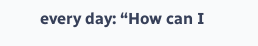every day: “How can I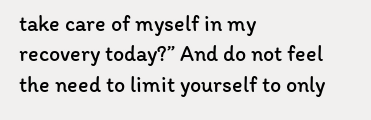take care of myself in my recovery today?” And do not feel the need to limit yourself to only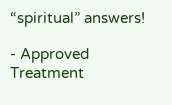“spiritual” answers!

- Approved Treatment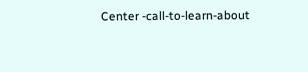Center -call-to-learn-about